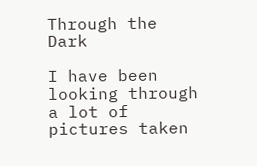Through the Dark

I have been looking through a lot of pictures taken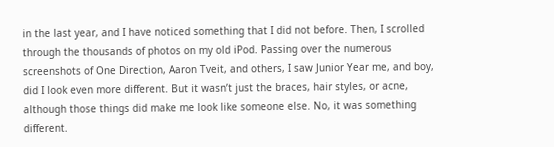in the last year, and I have noticed something that I did not before. Then, I scrolled through the thousands of photos on my old iPod. Passing over the numerous screenshots of One Direction, Aaron Tveit, and others, I saw Junior Year me, and boy, did I look even more different. But it wasn’t just the braces, hair styles, or acne, although those things did make me look like someone else. No, it was something different.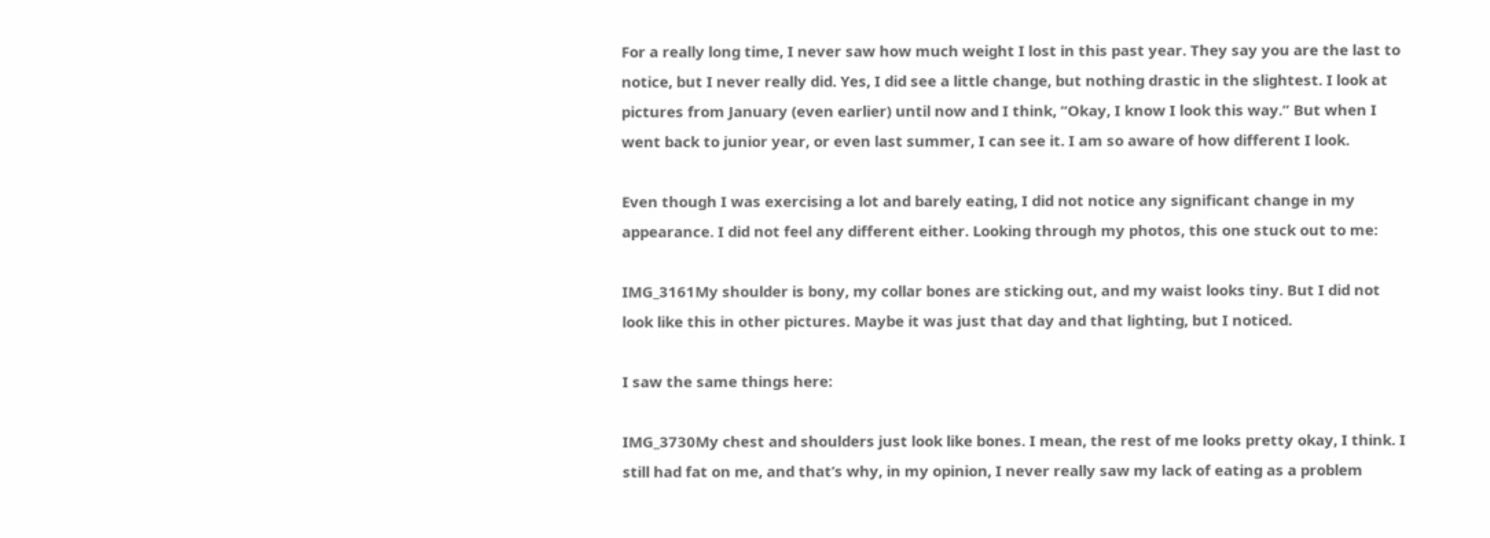For a really long time, I never saw how much weight I lost in this past year. They say you are the last to notice, but I never really did. Yes, I did see a little change, but nothing drastic in the slightest. I look at pictures from January (even earlier) until now and I think, “Okay, I know I look this way.” But when I went back to junior year, or even last summer, I can see it. I am so aware of how different I look.

Even though I was exercising a lot and barely eating, I did not notice any significant change in my appearance. I did not feel any different either. Looking through my photos, this one stuck out to me:

IMG_3161My shoulder is bony, my collar bones are sticking out, and my waist looks tiny. But I did not look like this in other pictures. Maybe it was just that day and that lighting, but I noticed.

I saw the same things here:

IMG_3730My chest and shoulders just look like bones. I mean, the rest of me looks pretty okay, I think. I still had fat on me, and that’s why, in my opinion, I never really saw my lack of eating as a problem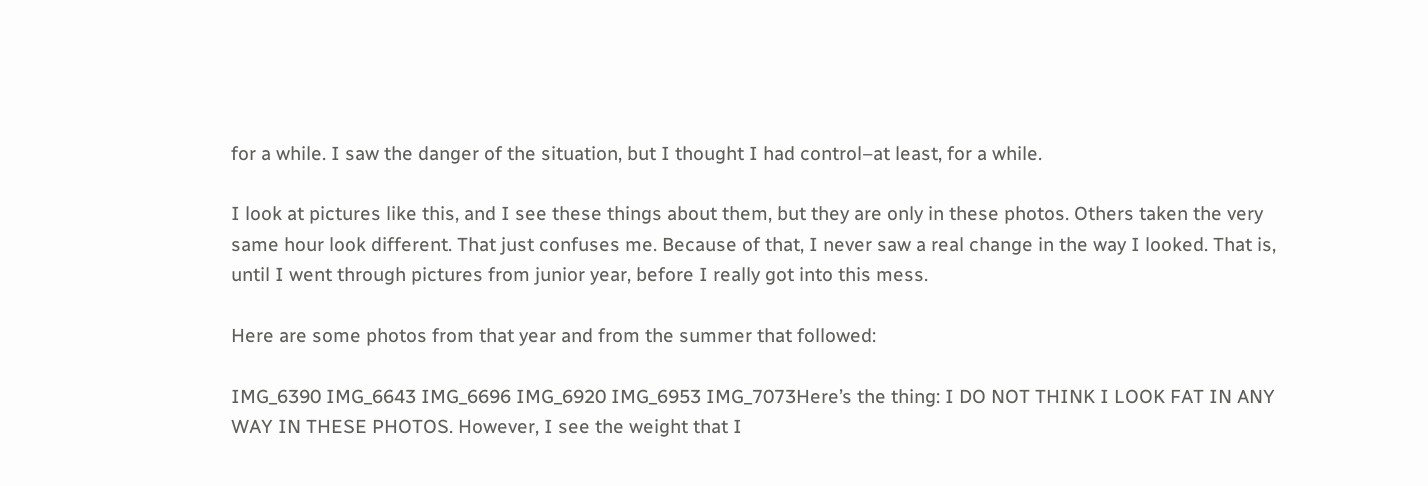for a while. I saw the danger of the situation, but I thought I had control–at least, for a while.

I look at pictures like this, and I see these things about them, but they are only in these photos. Others taken the very same hour look different. That just confuses me. Because of that, I never saw a real change in the way I looked. That is, until I went through pictures from junior year, before I really got into this mess.

Here are some photos from that year and from the summer that followed:

IMG_6390 IMG_6643 IMG_6696 IMG_6920 IMG_6953 IMG_7073Here’s the thing: I DO NOT THINK I LOOK FAT IN ANY WAY IN THESE PHOTOS. However, I see the weight that I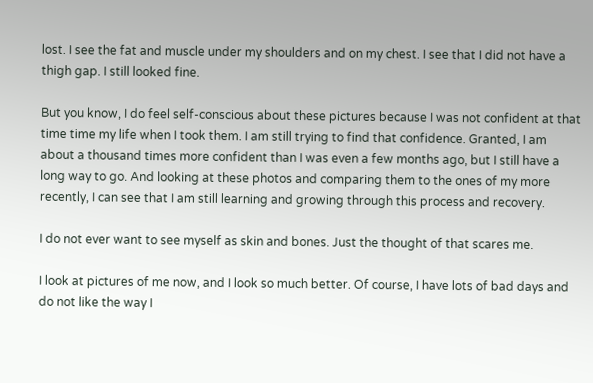lost. I see the fat and muscle under my shoulders and on my chest. I see that I did not have a thigh gap. I still looked fine.

But you know, I do feel self-conscious about these pictures because I was not confident at that time time my life when I took them. I am still trying to find that confidence. Granted, I am about a thousand times more confident than I was even a few months ago, but I still have a long way to go. And looking at these photos and comparing them to the ones of my more recently, I can see that I am still learning and growing through this process and recovery.

I do not ever want to see myself as skin and bones. Just the thought of that scares me.

I look at pictures of me now, and I look so much better. Of course, I have lots of bad days and do not like the way I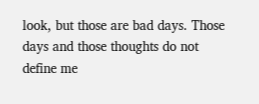look, but those are bad days. Those days and those thoughts do not define me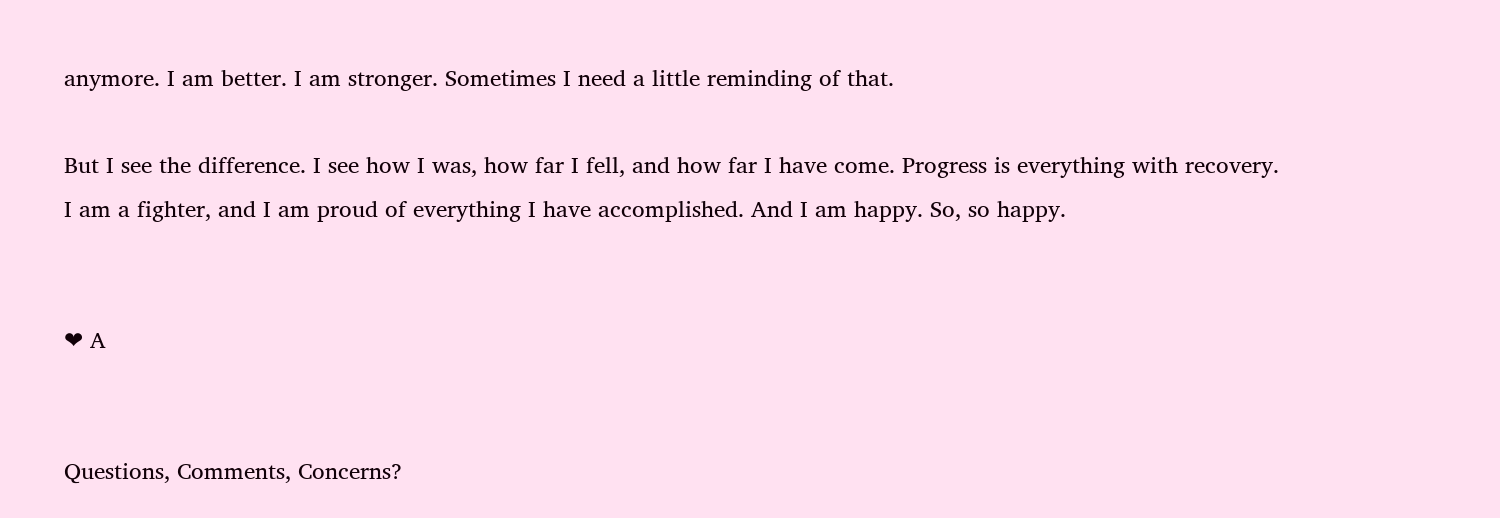anymore. I am better. I am stronger. Sometimes I need a little reminding of that.

But I see the difference. I see how I was, how far I fell, and how far I have come. Progress is everything with recovery. I am a fighter, and I am proud of everything I have accomplished. And I am happy. So, so happy.


❤ A


Questions, Comments, Concerns?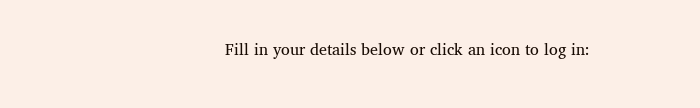Fill in your details below or click an icon to log in: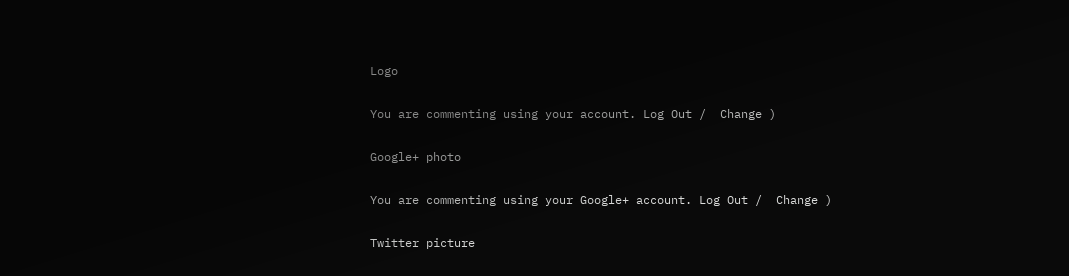Logo

You are commenting using your account. Log Out /  Change )

Google+ photo

You are commenting using your Google+ account. Log Out /  Change )

Twitter picture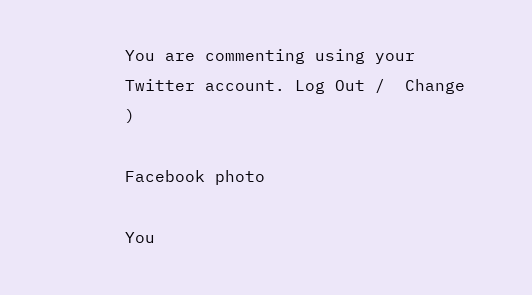You are commenting using your Twitter account. Log Out /  Change )

Facebook photo

You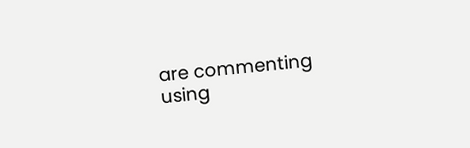are commenting using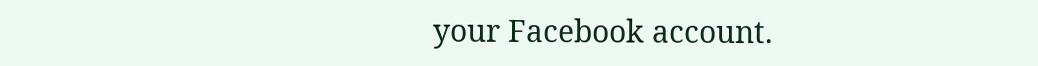your Facebook account.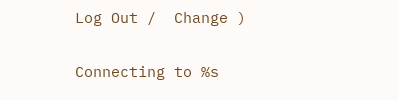Log Out /  Change )


Connecting to %s